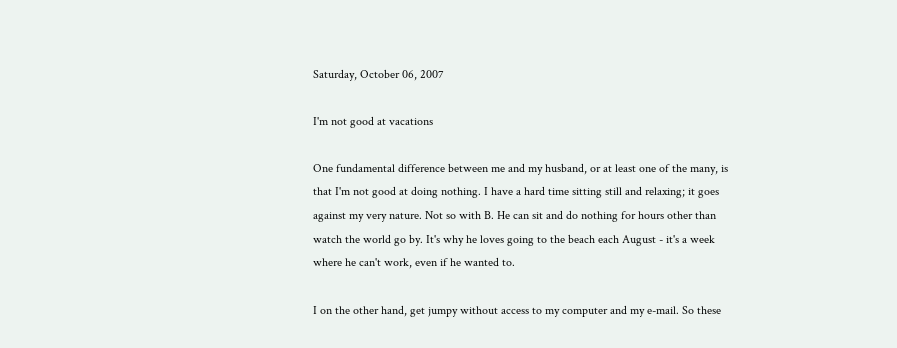Saturday, October 06, 2007

I'm not good at vacations

One fundamental difference between me and my husband, or at least one of the many, is that I'm not good at doing nothing. I have a hard time sitting still and relaxing; it goes against my very nature. Not so with B. He can sit and do nothing for hours other than watch the world go by. It's why he loves going to the beach each August - it's a week where he can't work, even if he wanted to.

I on the other hand, get jumpy without access to my computer and my e-mail. So these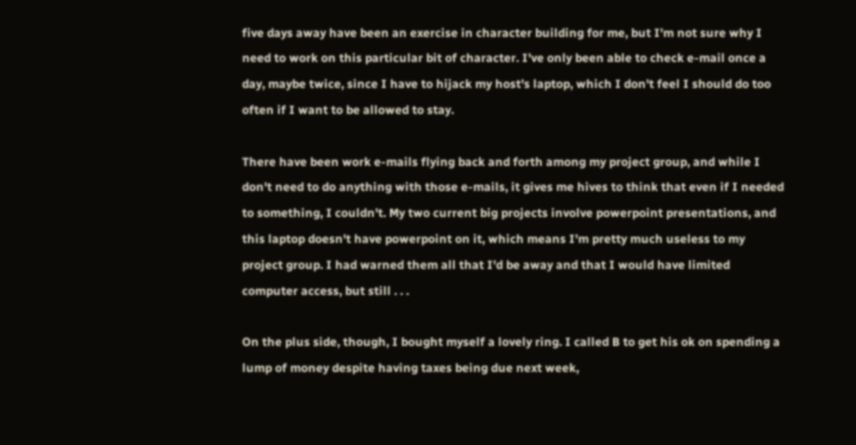five days away have been an exercise in character building for me, but I'm not sure why I need to work on this particular bit of character. I've only been able to check e-mail once a day, maybe twice, since I have to hijack my host's laptop, which I don't feel I should do too often if I want to be allowed to stay.

There have been work e-mails flying back and forth among my project group, and while I don't need to do anything with those e-mails, it gives me hives to think that even if I needed to something, I couldn't. My two current big projects involve powerpoint presentations, and this laptop doesn't have powerpoint on it, which means I'm pretty much useless to my project group. I had warned them all that I'd be away and that I would have limited computer access, but still . . .

On the plus side, though, I bought myself a lovely ring. I called B to get his ok on spending a lump of money despite having taxes being due next week,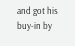and got his buy-in by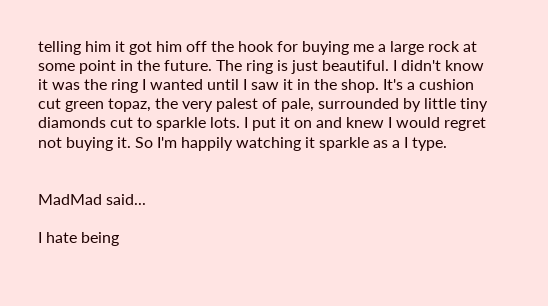telling him it got him off the hook for buying me a large rock at some point in the future. The ring is just beautiful. I didn't know it was the ring I wanted until I saw it in the shop. It's a cushion cut green topaz, the very palest of pale, surrounded by little tiny diamonds cut to sparkle lots. I put it on and knew I would regret not buying it. So I'm happily watching it sparkle as a I type.


MadMad said...

I hate being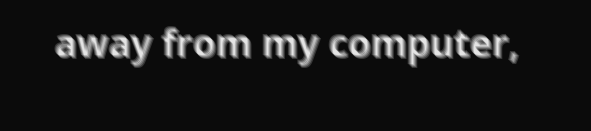away from my computer,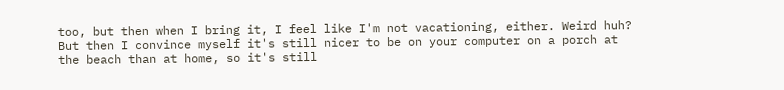too, but then when I bring it, I feel like I'm not vacationing, either. Weird huh? But then I convince myself it's still nicer to be on your computer on a porch at the beach than at home, so it's still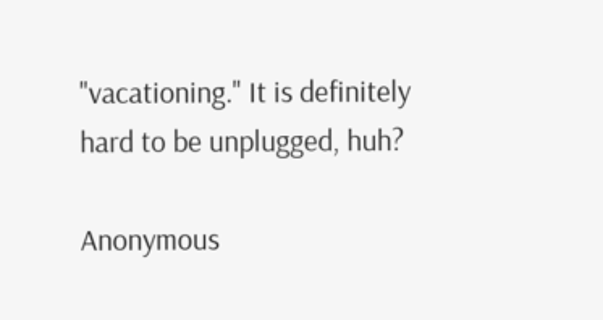"vacationing." It is definitely hard to be unplugged, huh?

Anonymous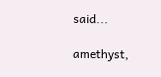said...

amethyst,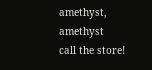amethyst, amethyst
call the store!